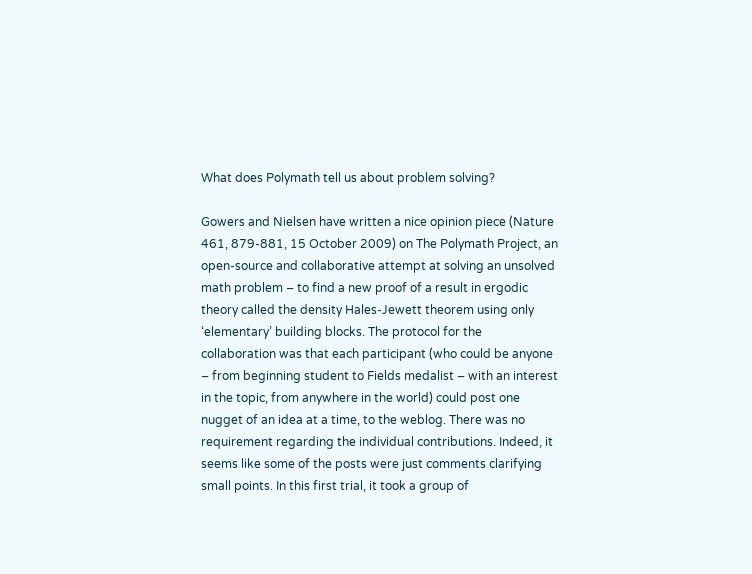What does Polymath tell us about problem solving?

Gowers and Nielsen have written a nice opinion piece (Nature 461, 879-881, 15 October 2009) on The Polymath Project, an open-source and collaborative attempt at solving an unsolved math problem – to find a new proof of a result in ergodic theory called the density Hales-Jewett theorem using only ‘elementary’ building blocks. The protocol for the collaboration was that each participant (who could be anyone – from beginning student to Fields medalist – with an interest in the topic, from anywhere in the world) could post one nugget of an idea at a time, to the weblog. There was no requirement regarding the individual contributions. Indeed, it seems like some of the posts were just comments clarifying small points. In this first trial, it took a group of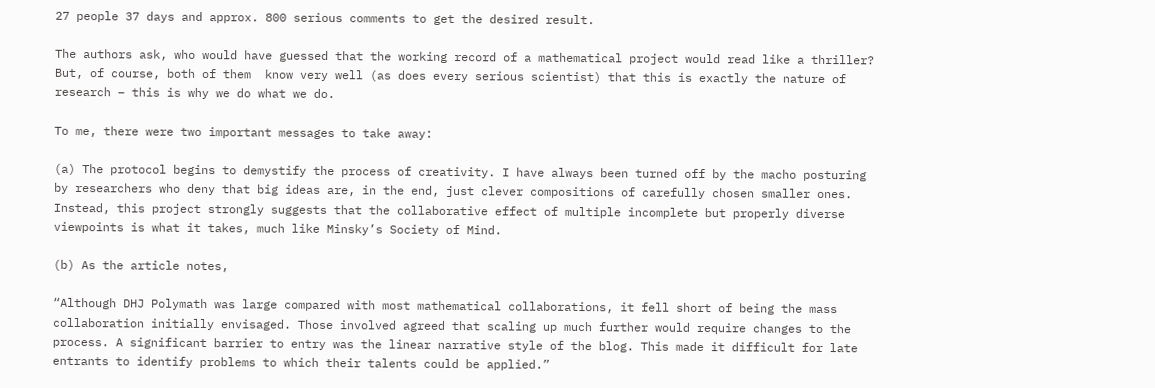27 people 37 days and approx. 800 serious comments to get the desired result.

The authors ask, who would have guessed that the working record of a mathematical project would read like a thriller? But, of course, both of them  know very well (as does every serious scientist) that this is exactly the nature of research – this is why we do what we do.

To me, there were two important messages to take away:

(a) The protocol begins to demystify the process of creativity. I have always been turned off by the macho posturing by researchers who deny that big ideas are, in the end, just clever compositions of carefully chosen smaller ones. Instead, this project strongly suggests that the collaborative effect of multiple incomplete but properly diverse viewpoints is what it takes, much like Minsky’s Society of Mind.

(b) As the article notes,

“Although DHJ Polymath was large compared with most mathematical collaborations, it fell short of being the mass collaboration initially envisaged. Those involved agreed that scaling up much further would require changes to the process. A significant barrier to entry was the linear narrative style of the blog. This made it difficult for late entrants to identify problems to which their talents could be applied.”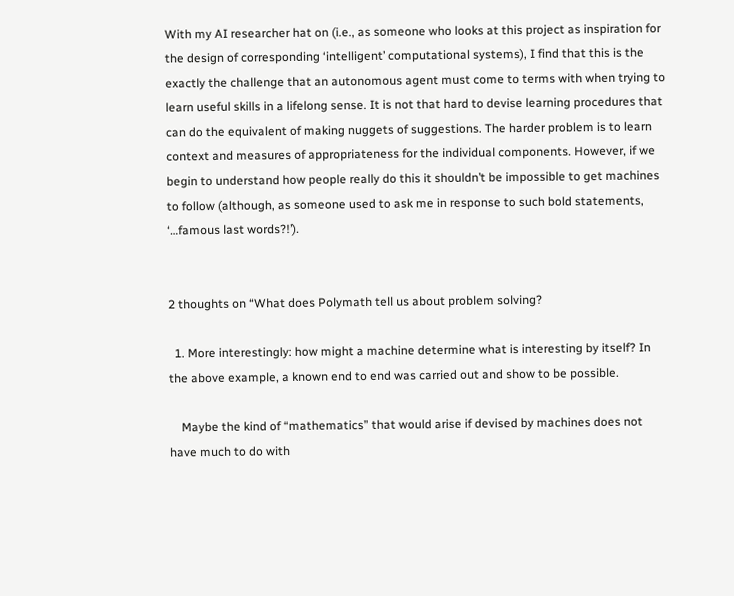With my AI researcher hat on (i.e., as someone who looks at this project as inspiration for the design of corresponding ‘intelligent’ computational systems), I find that this is the exactly the challenge that an autonomous agent must come to terms with when trying to learn useful skills in a lifelong sense. It is not that hard to devise learning procedures that can do the equivalent of making nuggets of suggestions. The harder problem is to learn context and measures of appropriateness for the individual components. However, if we begin to understand how people really do this it shouldn’t be impossible to get machines to follow (although, as someone used to ask me in response to such bold statements, ‘…famous last words?!’).


2 thoughts on “What does Polymath tell us about problem solving?

  1. More interestingly: how might a machine determine what is interesting by itself? In the above example, a known end to end was carried out and show to be possible.

    Maybe the kind of “mathematics” that would arise if devised by machines does not have much to do with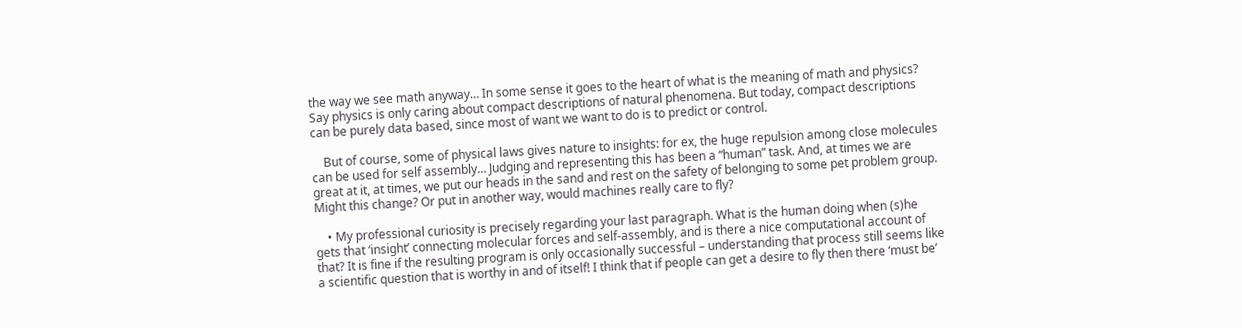the way we see math anyway… In some sense it goes to the heart of what is the meaning of math and physics? Say physics is only caring about compact descriptions of natural phenomena. But today, compact descriptions can be purely data based, since most of want we want to do is to predict or control.

    But of course, some of physical laws gives nature to insights: for ex, the huge repulsion among close molecules can be used for self assembly… Judging and representing this has been a “human” task. And, at times we are great at it, at times, we put our heads in the sand and rest on the safety of belonging to some pet problem group. Might this change? Or put in another way, would machines really care to fly?

    • My professional curiosity is precisely regarding your last paragraph. What is the human doing when (s)he gets that ‘insight’ connecting molecular forces and self-assembly, and is there a nice computational account of that? It is fine if the resulting program is only occasionally successful – understanding that process still seems like a scientific question that is worthy in and of itself! I think that if people can get a desire to fly then there ‘must be’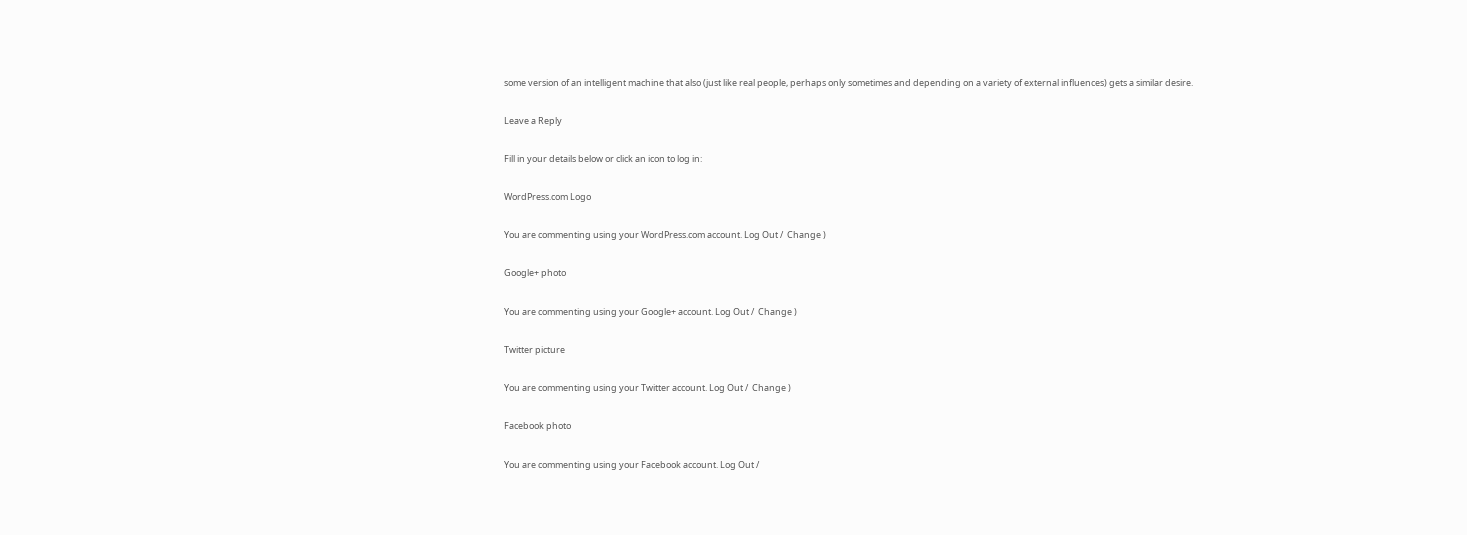some version of an intelligent machine that also (just like real people, perhaps only sometimes and depending on a variety of external influences) gets a similar desire.

Leave a Reply

Fill in your details below or click an icon to log in:

WordPress.com Logo

You are commenting using your WordPress.com account. Log Out /  Change )

Google+ photo

You are commenting using your Google+ account. Log Out /  Change )

Twitter picture

You are commenting using your Twitter account. Log Out /  Change )

Facebook photo

You are commenting using your Facebook account. Log Out /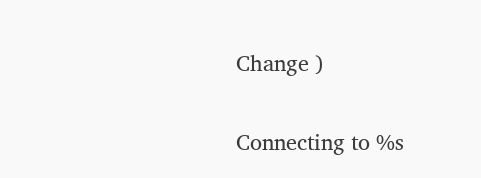Change )


Connecting to %s